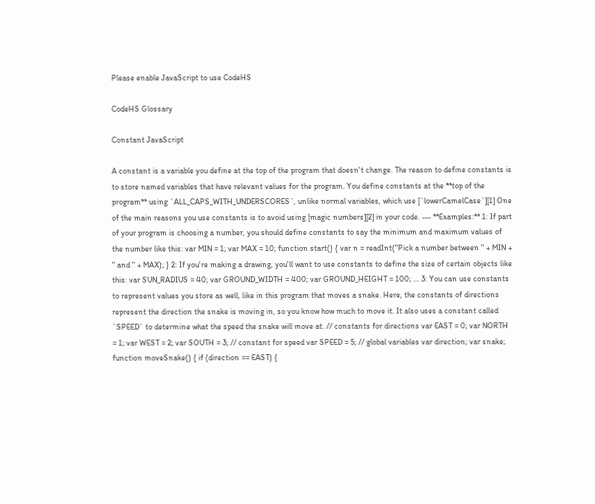Please enable JavaScript to use CodeHS

CodeHS Glossary

Constant JavaScript

A constant is a variable you define at the top of the program that doesn't change. The reason to define constants is to store named variables that have relevant values for the program. You define constants at the **top of the program** using `ALL_CAPS_WITH_UNDERSCORES`, unlike normal variables, which use [`lowerCamelCase`][1] One of the main reasons you use constants is to avoid using [magic numbers][2] in your code. --- **Examples:** 1: If part of your program is choosing a number, you should define constants to say the minimum and maximum values of the number like this: var MIN = 1; var MAX = 10; function start() { var n = readInt("Pick a number between " + MIN + " and " + MAX); } 2: If you're making a drawing, you'll want to use constants to define the size of certain objects like this: var SUN_RADIUS = 40; var GROUND_WIDTH = 400; var GROUND_HEIGHT = 100; ... 3: You can use constants to represent values you store as well, like in this program that moves a snake. Here, the constants of directions represent the direction the snake is moving in, so you know how much to move it. It also uses a constant called `SPEED` to determine what the speed the snake will move at. // constants for directions var EAST = 0; var NORTH = 1; var WEST = 2; var SOUTH = 3; // constant for speed var SPEED = 5; // global variables var direction; var snake; function moveSnake() { if (direction == EAST) {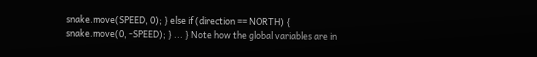snake.move(SPEED, 0); } else if (direction == NORTH) { snake.move(0, -SPEED); } ... } Note how the global variables are in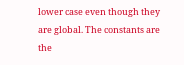lower case even though they are global. The constants are the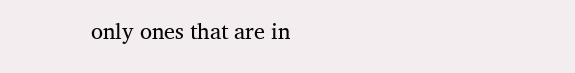only ones that are in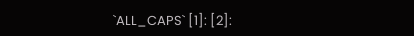`ALL_CAPS` [1]: [2]: